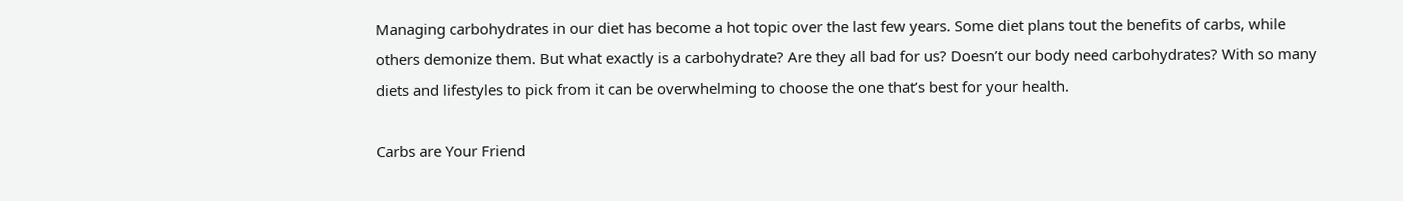Managing carbohydrates in our diet has become a hot topic over the last few years. Some diet plans tout the benefits of carbs, while others demonize them. But what exactly is a carbohydrate? Are they all bad for us? Doesn’t our body need carbohydrates? With so many diets and lifestyles to pick from it can be overwhelming to choose the one that’s best for your health.

Carbs are Your Friend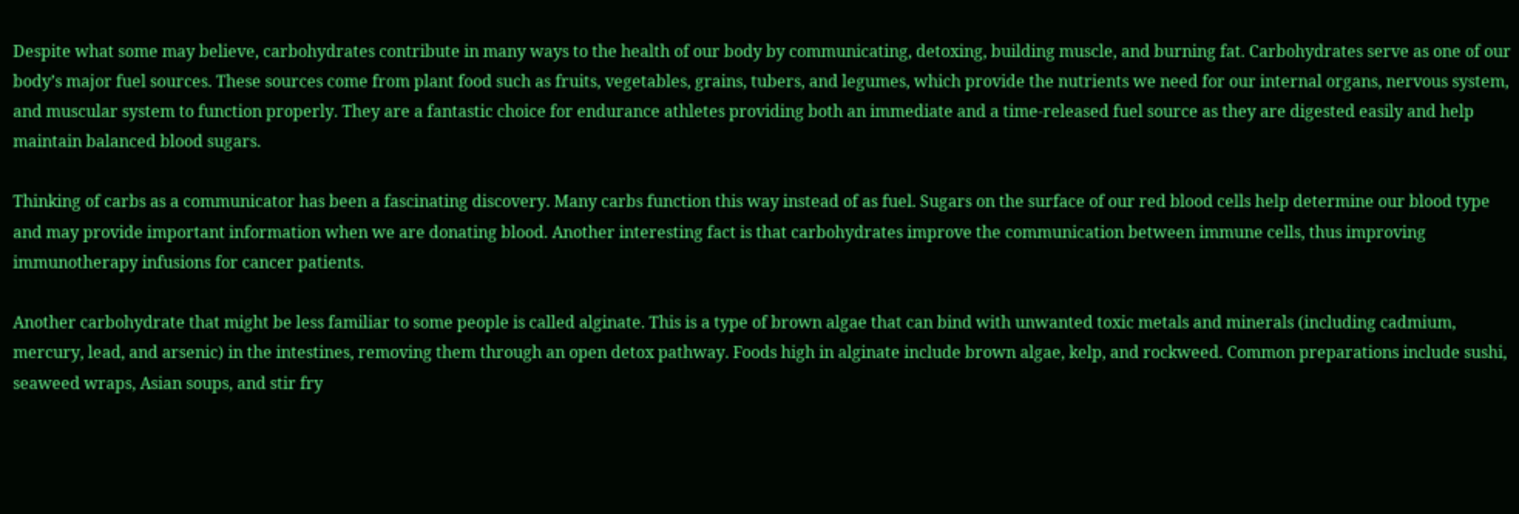Despite what some may believe, carbohydrates contribute in many ways to the health of our body by communicating, detoxing, building muscle, and burning fat. Carbohydrates serve as one of our body’s major fuel sources. These sources come from plant food such as fruits, vegetables, grains, tubers, and legumes, which provide the nutrients we need for our internal organs, nervous system, and muscular system to function properly. They are a fantastic choice for endurance athletes providing both an immediate and a time-released fuel source as they are digested easily and help maintain balanced blood sugars.

Thinking of carbs as a communicator has been a fascinating discovery. Many carbs function this way instead of as fuel. Sugars on the surface of our red blood cells help determine our blood type and may provide important information when we are donating blood. Another interesting fact is that carbohydrates improve the communication between immune cells, thus improving immunotherapy infusions for cancer patients.

Another carbohydrate that might be less familiar to some people is called alginate. This is a type of brown algae that can bind with unwanted toxic metals and minerals (including cadmium, mercury, lead, and arsenic) in the intestines, removing them through an open detox pathway. Foods high in alginate include brown algae, kelp, and rockweed. Common preparations include sushi, seaweed wraps, Asian soups, and stir fry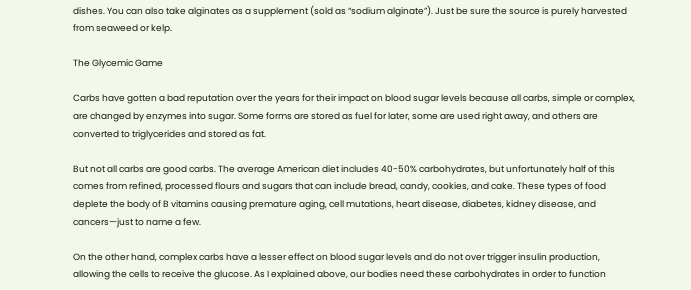dishes. You can also take alginates as a supplement (sold as “sodium alginate”). Just be sure the source is purely harvested from seaweed or kelp.

The Glycemic Game

Carbs have gotten a bad reputation over the years for their impact on blood sugar levels because all carbs, simple or complex, are changed by enzymes into sugar. Some forms are stored as fuel for later, some are used right away, and others are converted to triglycerides and stored as fat.

But not all carbs are good carbs. The average American diet includes 40-50% carbohydrates, but unfortunately half of this comes from refined, processed flours and sugars that can include bread, candy, cookies, and cake. These types of food deplete the body of B vitamins causing premature aging, cell mutations, heart disease, diabetes, kidney disease, and cancers—just to name a few.

On the other hand, complex carbs have a lesser effect on blood sugar levels and do not over trigger insulin production, allowing the cells to receive the glucose. As I explained above, our bodies need these carbohydrates in order to function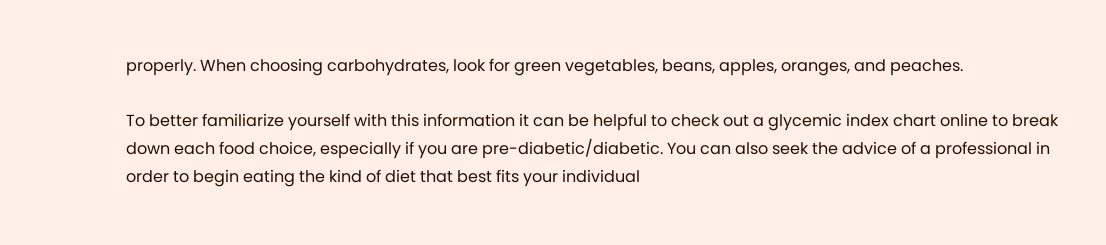properly. When choosing carbohydrates, look for green vegetables, beans, apples, oranges, and peaches.

To better familiarize yourself with this information it can be helpful to check out a glycemic index chart online to break down each food choice, especially if you are pre-diabetic/diabetic. You can also seek the advice of a professional in order to begin eating the kind of diet that best fits your individual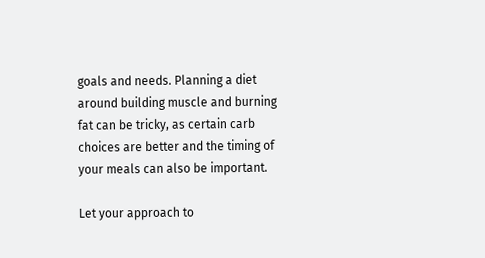goals and needs. Planning a diet around building muscle and burning fat can be tricky, as certain carb choices are better and the timing of your meals can also be important.

Let your approach to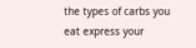the types of carbs you eat express your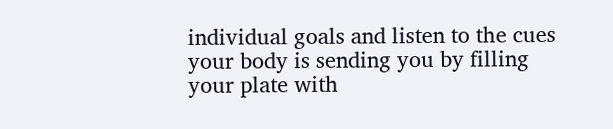individual goals and listen to the cues your body is sending you by filling your plate with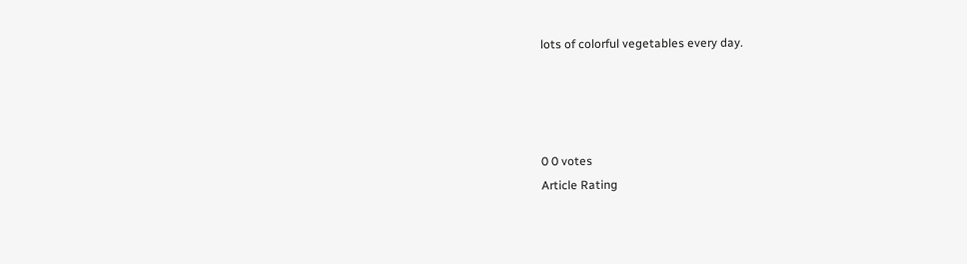lots of colorful vegetables every day.




0 0 votes
Article Rating